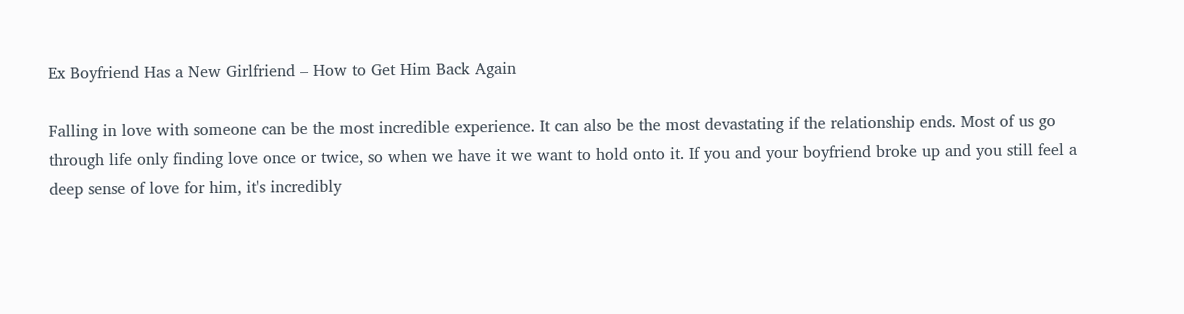Ex Boyfriend Has a New Girlfriend – How to Get Him Back Again

Falling in love with someone can be the most incredible experience. It can also be the most devastating if the relationship ends. Most of us go through life only finding love once or twice, so when we have it we want to hold onto it. If you and your boyfriend broke up and you still feel a deep sense of love for him, it's incredibly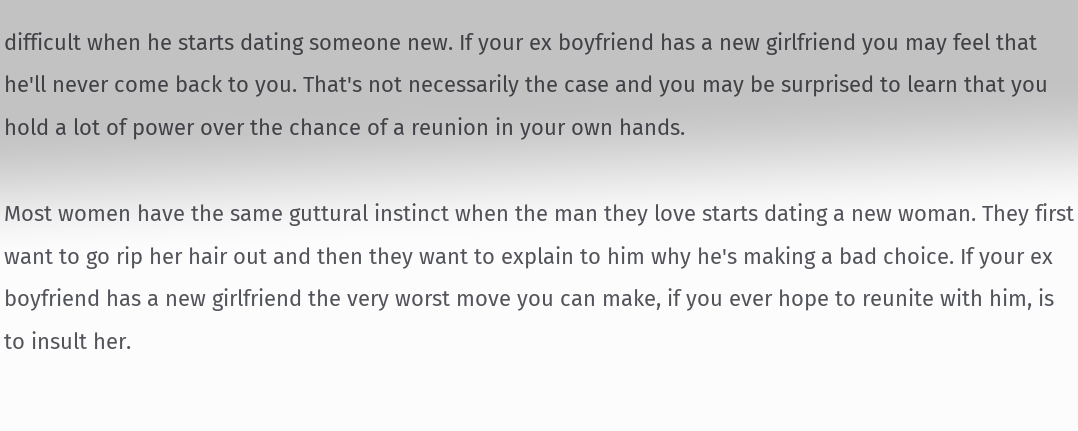difficult when he starts dating someone new. If your ex boyfriend has a new girlfriend you may feel that he'll never come back to you. That's not necessarily the case and you may be surprised to learn that you hold a lot of power over the chance of a reunion in your own hands.

Most women have the same guttural instinct when the man they love starts dating a new woman. They first want to go rip her hair out and then they want to explain to him why he's making a bad choice. If your ex boyfriend has a new girlfriend the very worst move you can make, if you ever hope to reunite with him, is to insult her.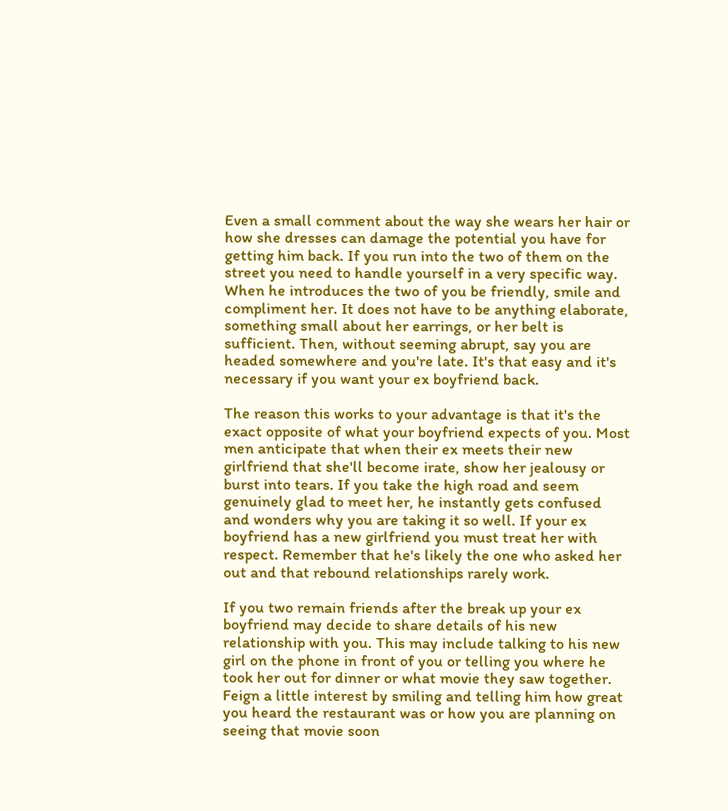Even a small comment about the way she wears her hair or how she dresses can damage the potential you have for getting him back. If you run into the two of them on the street you need to handle yourself in a very specific way. When he introduces the two of you be friendly, smile and compliment her. It does not have to be anything elaborate, something small about her earrings, or her belt is sufficient. Then, without seeming abrupt, say you are headed somewhere and you're late. It's that easy and it's necessary if you want your ex boyfriend back.

The reason this works to your advantage is that it's the exact opposite of what your boyfriend expects of you. Most men anticipate that when their ex meets their new girlfriend that she'll become irate, show her jealousy or burst into tears. If you take the high road and seem genuinely glad to meet her, he instantly gets confused and wonders why you are taking it so well. If your ex boyfriend has a new girlfriend you must treat her with respect. Remember that he's likely the one who asked her out and that rebound relationships rarely work.

If you two remain friends after the break up your ex boyfriend may decide to share details of his new relationship with you. This may include talking to his new girl on the phone in front of you or telling you where he took her out for dinner or what movie they saw together. Feign a little interest by smiling and telling him how great you heard the restaurant was or how you are planning on seeing that movie soon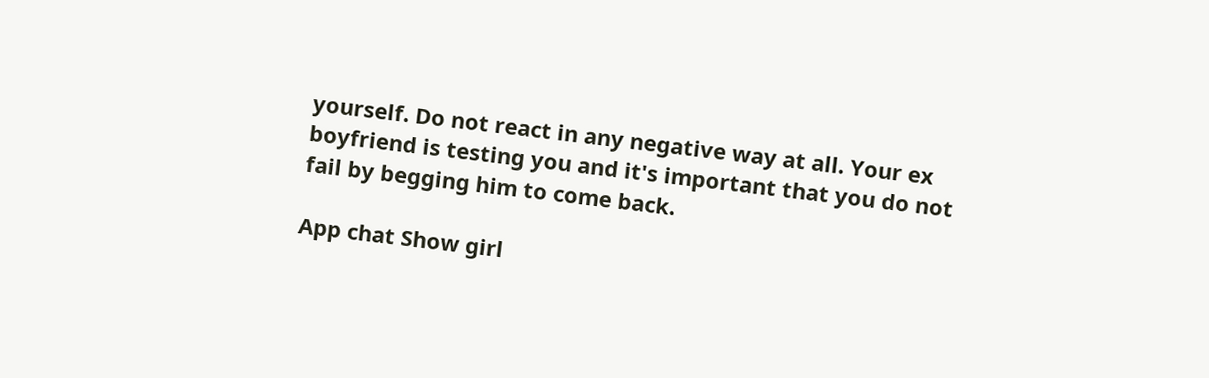yourself. Do not react in any negative way at all. Your ex boyfriend is testing you and it's important that you do not fail by begging him to come back.

App chat Show girl